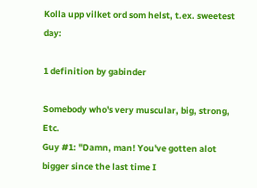Kolla upp vilket ord som helst, t.ex. sweetest day:

1 definition by gabinder

Somebody who's very muscular, big, strong, Etc.
Guy #1: "Damn, man! You've gotten alot bigger since the last time I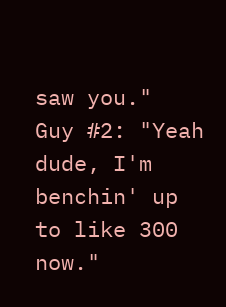saw you."
Guy #2: "Yeah dude, I'm benchin' up to like 300 now."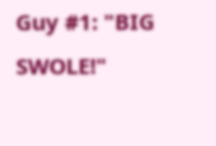Guy #1: "BIG SWOLE!"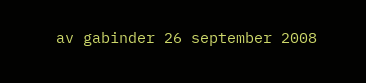av gabinder 26 september 2008